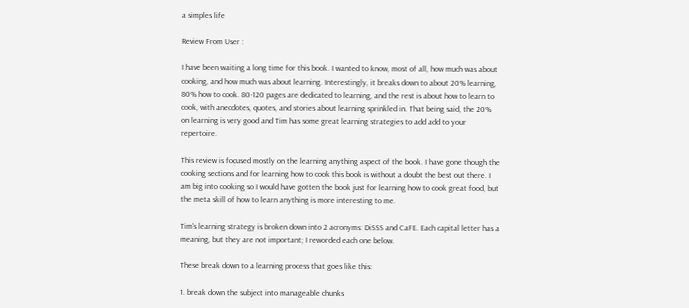a simples life

Review From User :

I have been waiting a long time for this book. I wanted to know, most of all, how much was about cooking, and how much was about learning. Interestingly, it breaks down to about 20% learning, 80% how to cook. 80-120 pages are dedicated to learning, and the rest is about how to learn to cook, with anecdotes, quotes, and stories about learning sprinkled in. That being said, the 20% on learning is very good and Tim has some great learning strategies to add add to your repertoire.

This review is focused mostly on the learning anything aspect of the book. I have gone though the cooking sections and for learning how to cook this book is without a doubt the best out there. I am big into cooking so I would have gotten the book just for learning how to cook great food, but the meta skill of how to learn anything is more interesting to me.

Tim's learning strategy is broken down into 2 acronyms: DiSSS and CaFE. Each capital letter has a meaning, but they are not important; I reworded each one below.

These break down to a learning process that goes like this:

1. break down the subject into manageable chunks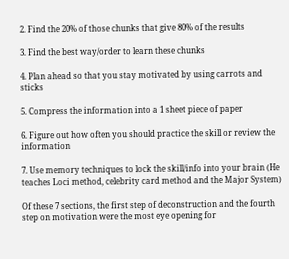2. Find the 20% of those chunks that give 80% of the results

3. Find the best way/order to learn these chunks

4. Plan ahead so that you stay motivated by using carrots and sticks

5. Compress the information into a 1 sheet piece of paper

6. Figure out how often you should practice the skill or review the information

7. Use memory techniques to lock the skill/info into your brain (He teaches Loci method, celebrity card method and the Major System)

Of these 7 sections, the first step of deconstruction and the fourth step on motivation were the most eye opening for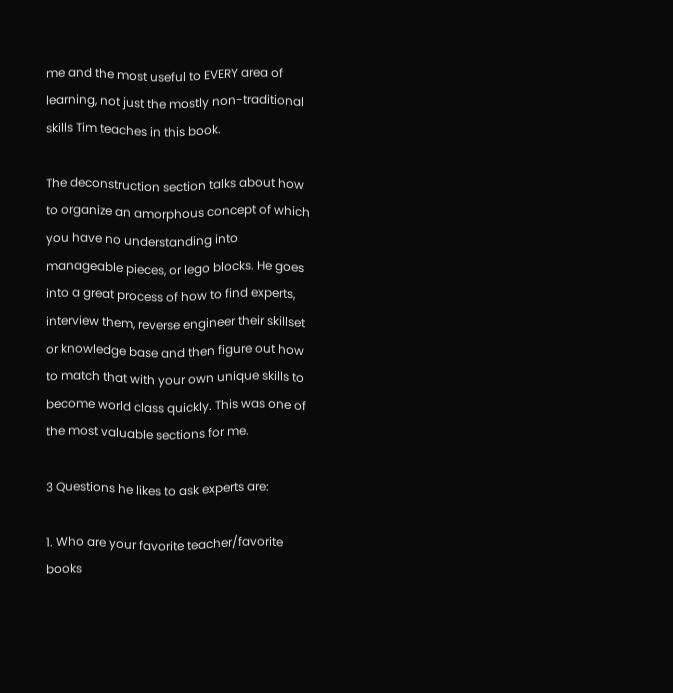me and the most useful to EVERY area of learning, not just the mostly non-traditional skills Tim teaches in this book.

The deconstruction section talks about how to organize an amorphous concept of which you have no understanding into manageable pieces, or lego blocks. He goes into a great process of how to find experts, interview them, reverse engineer their skillset or knowledge base and then figure out how to match that with your own unique skills to become world class quickly. This was one of the most valuable sections for me.

3 Questions he likes to ask experts are:

1. Who are your favorite teacher/favorite books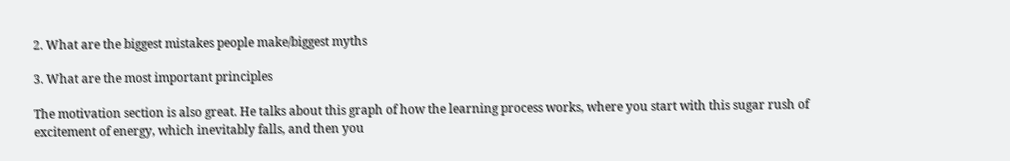2. What are the biggest mistakes people make/biggest myths

3. What are the most important principles

The motivation section is also great. He talks about this graph of how the learning process works, where you start with this sugar rush of excitement of energy, which inevitably falls, and then you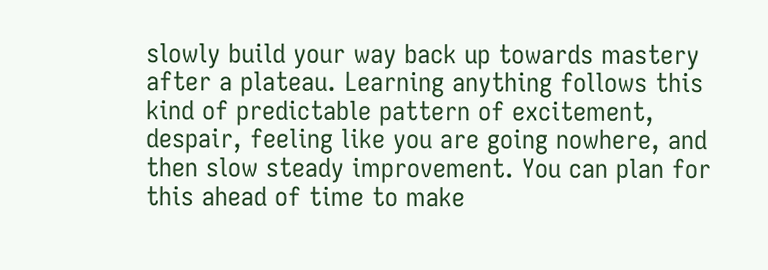slowly build your way back up towards mastery after a plateau. Learning anything follows this kind of predictable pattern of excitement, despair, feeling like you are going nowhere, and then slow steady improvement. You can plan for this ahead of time to make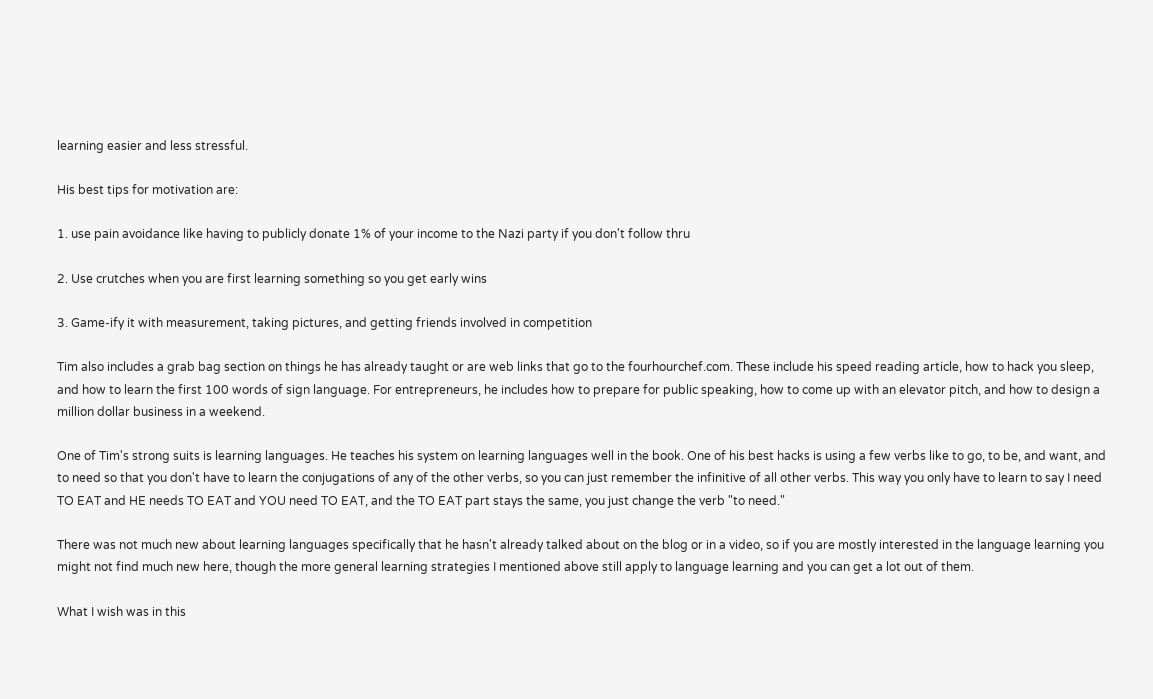learning easier and less stressful.

His best tips for motivation are:

1. use pain avoidance like having to publicly donate 1% of your income to the Nazi party if you don't follow thru

2. Use crutches when you are first learning something so you get early wins

3. Game-ify it with measurement, taking pictures, and getting friends involved in competition

Tim also includes a grab bag section on things he has already taught or are web links that go to the fourhourchef.com. These include his speed reading article, how to hack you sleep, and how to learn the first 100 words of sign language. For entrepreneurs, he includes how to prepare for public speaking, how to come up with an elevator pitch, and how to design a million dollar business in a weekend.

One of Tim's strong suits is learning languages. He teaches his system on learning languages well in the book. One of his best hacks is using a few verbs like to go, to be, and want, and to need so that you don't have to learn the conjugations of any of the other verbs, so you can just remember the infinitive of all other verbs. This way you only have to learn to say I need TO EAT and HE needs TO EAT and YOU need TO EAT, and the TO EAT part stays the same, you just change the verb "to need."

There was not much new about learning languages specifically that he hasn't already talked about on the blog or in a video, so if you are mostly interested in the language learning you might not find much new here, though the more general learning strategies I mentioned above still apply to language learning and you can get a lot out of them.

What I wish was in this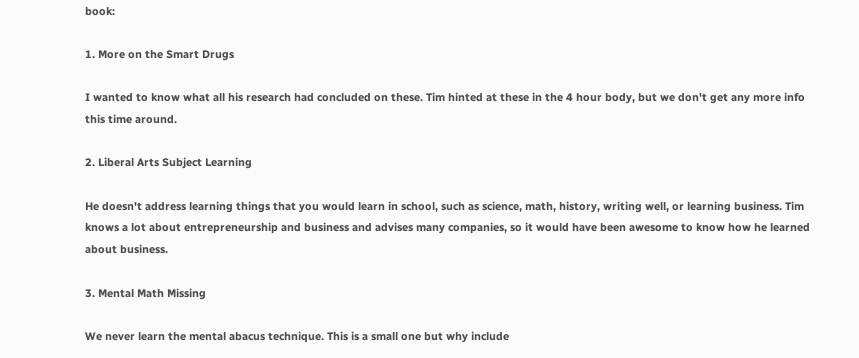book:

1. More on the Smart Drugs

I wanted to know what all his research had concluded on these. Tim hinted at these in the 4 hour body, but we don't get any more info this time around.

2. Liberal Arts Subject Learning

He doesn't address learning things that you would learn in school, such as science, math, history, writing well, or learning business. Tim knows a lot about entrepreneurship and business and advises many companies, so it would have been awesome to know how he learned about business.

3. Mental Math Missing

We never learn the mental abacus technique. This is a small one but why include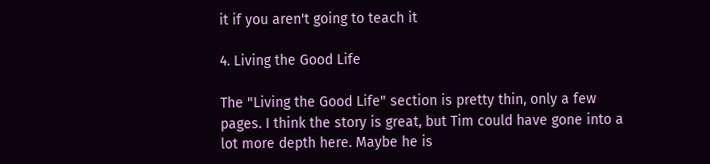it if you aren't going to teach it

4. Living the Good Life

The "Living the Good Life" section is pretty thin, only a few pages. I think the story is great, but Tim could have gone into a lot more depth here. Maybe he is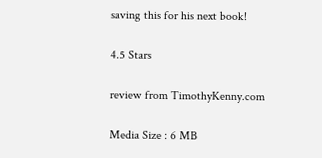saving this for his next book!

4.5 Stars

review from TimothyKenny.com

Media Size : 6 MB